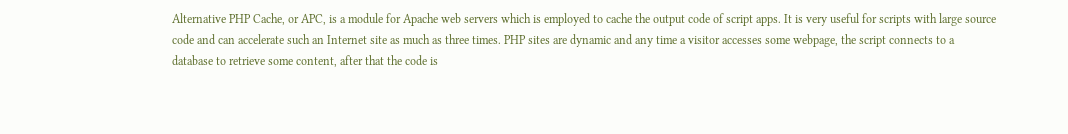Alternative PHP Cache, or APC, is a module for Apache web servers which is employed to cache the output code of script apps. It is very useful for scripts with large source code and can accelerate such an Internet site as much as three times. PHP sites are dynamic and any time a visitor accesses some webpage, the script connects to a database to retrieve some content, after that the code is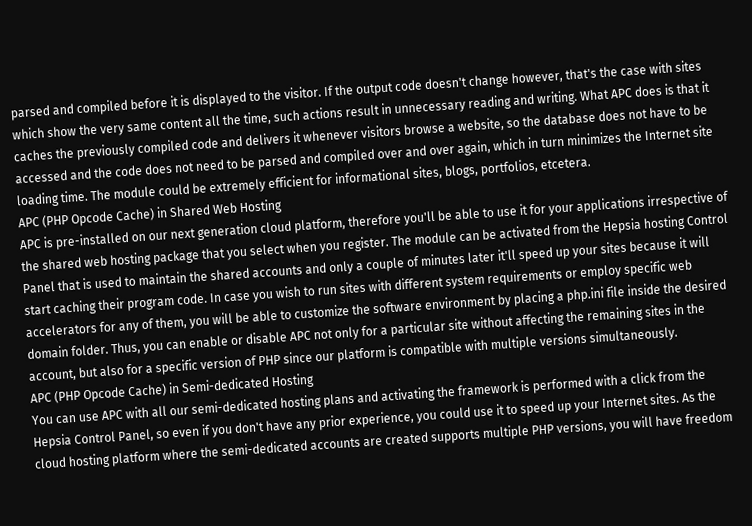parsed and compiled before it is displayed to the visitor. If the output code doesn't change however, that's the case with sites which show the very same content all the time, such actions result in unnecessary reading and writing. What APC does is that it caches the previously compiled code and delivers it whenever visitors browse a website, so the database does not have to be accessed and the code does not need to be parsed and compiled over and over again, which in turn minimizes the Internet site loading time. The module could be extremely efficient for informational sites, blogs, portfolios, etcetera.
APC (PHP Opcode Cache) in Shared Web Hosting
APC is pre-installed on our next generation cloud platform, therefore you'll be able to use it for your applications irrespective of the shared web hosting package that you select when you register. The module can be activated from the Hepsia hosting Control Panel that is used to maintain the shared accounts and only a couple of minutes later it'll speed up your sites because it will start caching their program code. In case you wish to run sites with different system requirements or employ specific web accelerators for any of them, you will be able to customize the software environment by placing a php.ini file inside the desired domain folder. Thus, you can enable or disable APC not only for a particular site without affecting the remaining sites in the account, but also for a specific version of PHP since our platform is compatible with multiple versions simultaneously.
APC (PHP Opcode Cache) in Semi-dedicated Hosting
You can use APC with all our semi-dedicated hosting plans and activating the framework is performed with a click from the Hepsia Control Panel, so even if you don't have any prior experience, you could use it to speed up your Internet sites. As the cloud hosting platform where the semi-dedicated accounts are created supports multiple PHP versions, you will have freedom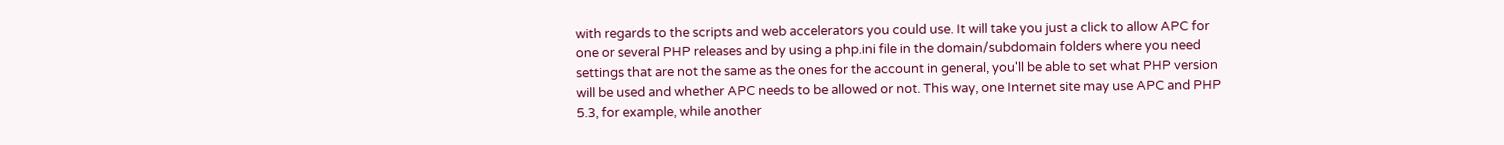with regards to the scripts and web accelerators you could use. It will take you just a click to allow APC for one or several PHP releases and by using a php.ini file in the domain/subdomain folders where you need settings that are not the same as the ones for the account in general, you'll be able to set what PHP version will be used and whether APC needs to be allowed or not. This way, one Internet site may use APC and PHP 5.3, for example, while another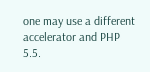one may use a different accelerator and PHP 5.5.